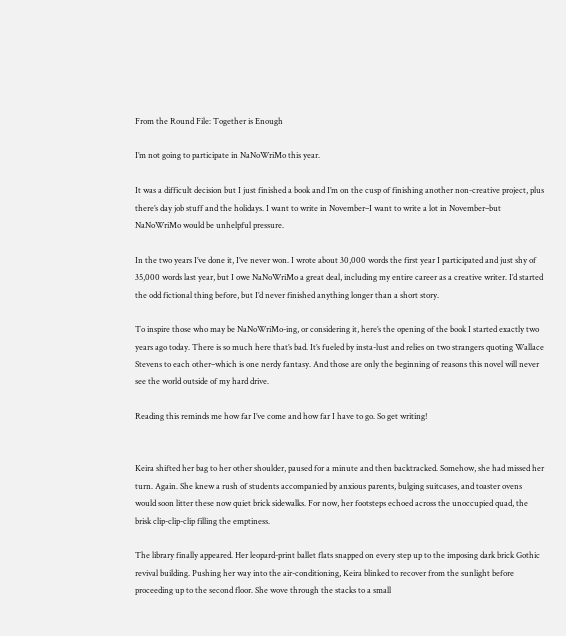From the Round File: Together is Enough

I’m not going to participate in NaNoWriMo this year.

It was a difficult decision but I just finished a book and I’m on the cusp of finishing another non-creative project, plus there’s day job stuff and the holidays. I want to write in November–I want to write a lot in November–but NaNoWriMo would be unhelpful pressure.

In the two years I’ve done it, I’ve never won. I wrote about 30,000 words the first year I participated and just shy of 35,000 words last year, but I owe NaNoWriMo a great deal, including my entire career as a creative writer. I’d started the odd fictional thing before, but I’d never finished anything longer than a short story.

To inspire those who may be NaNoWriMo-ing, or considering it, here’s the opening of the book I started exactly two years ago today. There is so much here that’s bad. It’s fueled by insta-lust and relies on two strangers quoting Wallace Stevens to each other–which is one nerdy fantasy. And those are only the beginning of reasons this novel will never see the world outside of my hard drive.

Reading this reminds me how far I’ve come and how far I have to go. So get writing!


Keira shifted her bag to her other shoulder, paused for a minute and then backtracked. Somehow, she had missed her turn. Again. She knew a rush of students accompanied by anxious parents, bulging suitcases, and toaster ovens would soon litter these now quiet brick sidewalks. For now, her footsteps echoed across the unoccupied quad, the brisk clip-clip-clip filling the emptiness.

The library finally appeared. Her leopard-print ballet flats snapped on every step up to the imposing dark brick Gothic revival building. Pushing her way into the air-conditioning, Keira blinked to recover from the sunlight before proceeding up to the second floor. She wove through the stacks to a small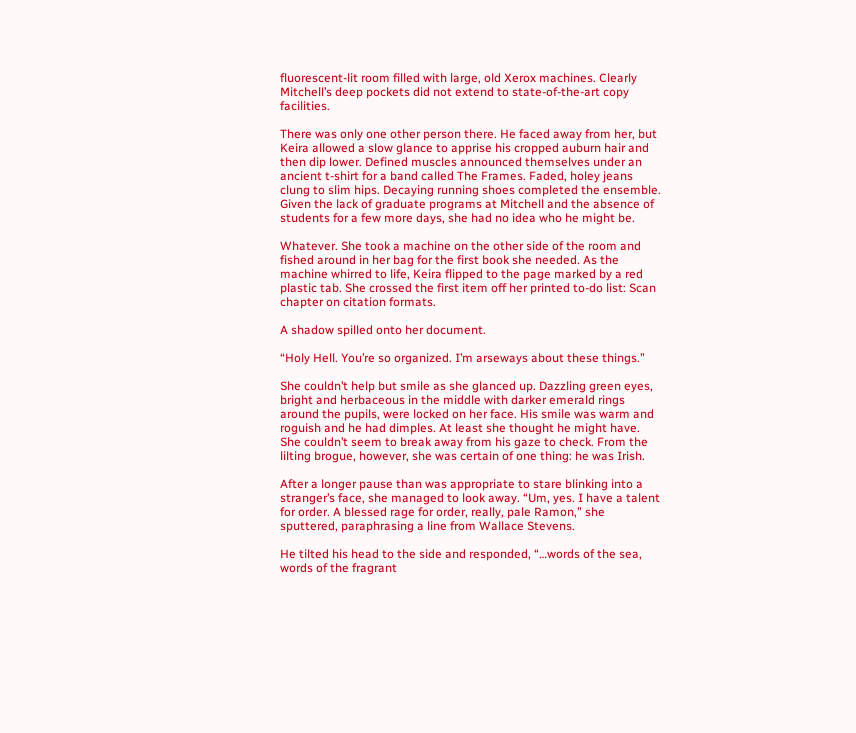fluorescent-lit room filled with large, old Xerox machines. Clearly Mitchell’s deep pockets did not extend to state-of-the-art copy facilities.

There was only one other person there. He faced away from her, but Keira allowed a slow glance to apprise his cropped auburn hair and then dip lower. Defined muscles announced themselves under an ancient t-shirt for a band called The Frames. Faded, holey jeans clung to slim hips. Decaying running shoes completed the ensemble. Given the lack of graduate programs at Mitchell and the absence of students for a few more days, she had no idea who he might be.

Whatever. She took a machine on the other side of the room and fished around in her bag for the first book she needed. As the machine whirred to life, Keira flipped to the page marked by a red plastic tab. She crossed the first item off her printed to-do list: Scan chapter on citation formats.

A shadow spilled onto her document.

“Holy Hell. You’re so organized. I’m arseways about these things.”

She couldn’t help but smile as she glanced up. Dazzling green eyes, bright and herbaceous in the middle with darker emerald rings around the pupils, were locked on her face. His smile was warm and roguish and he had dimples. At least she thought he might have. She couldn’t seem to break away from his gaze to check. From the lilting brogue, however, she was certain of one thing: he was Irish.

After a longer pause than was appropriate to stare blinking into a stranger’s face, she managed to look away. “Um, yes. I have a talent for order. A blessed rage for order, really, pale Ramon,” she sputtered, paraphrasing a line from Wallace Stevens.

He tilted his head to the side and responded, “…words of the sea, words of the fragrant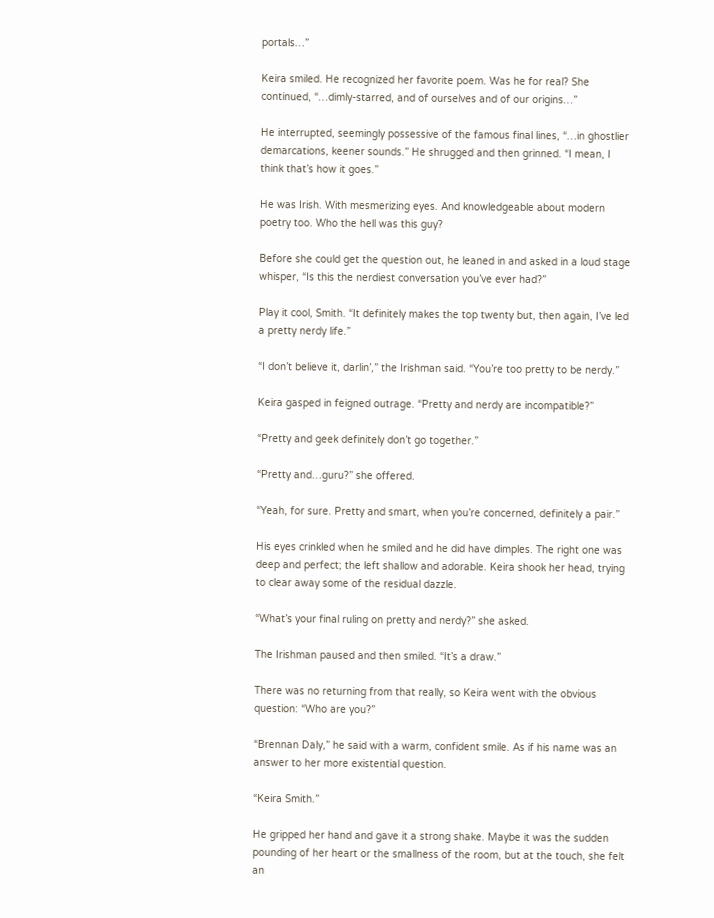portals…”

Keira smiled. He recognized her favorite poem. Was he for real? She continued, “…dimly-starred, and of ourselves and of our origins…”

He interrupted, seemingly possessive of the famous final lines, “…in ghostlier demarcations, keener sounds.” He shrugged and then grinned. “I mean, I think that’s how it goes.”

He was Irish. With mesmerizing eyes. And knowledgeable about modern poetry too. Who the hell was this guy?

Before she could get the question out, he leaned in and asked in a loud stage whisper, “Is this the nerdiest conversation you’ve ever had?”

Play it cool, Smith. “It definitely makes the top twenty but, then again, I’ve led a pretty nerdy life.”

“I don’t believe it, darlin’,” the Irishman said. “You’re too pretty to be nerdy.”

Keira gasped in feigned outrage. “Pretty and nerdy are incompatible?”

“Pretty and geek definitely don’t go together.”

“Pretty and…guru?” she offered.

“Yeah, for sure. Pretty and smart, when you’re concerned, definitely a pair.”

His eyes crinkled when he smiled and he did have dimples. The right one was deep and perfect; the left shallow and adorable. Keira shook her head, trying to clear away some of the residual dazzle.

“What’s your final ruling on pretty and nerdy?” she asked.

The Irishman paused and then smiled. “It’s a draw.”

There was no returning from that really, so Keira went with the obvious question: “Who are you?”

“Brennan Daly,” he said with a warm, confident smile. As if his name was an answer to her more existential question.

“Keira Smith.”

He gripped her hand and gave it a strong shake. Maybe it was the sudden pounding of her heart or the smallness of the room, but at the touch, she felt an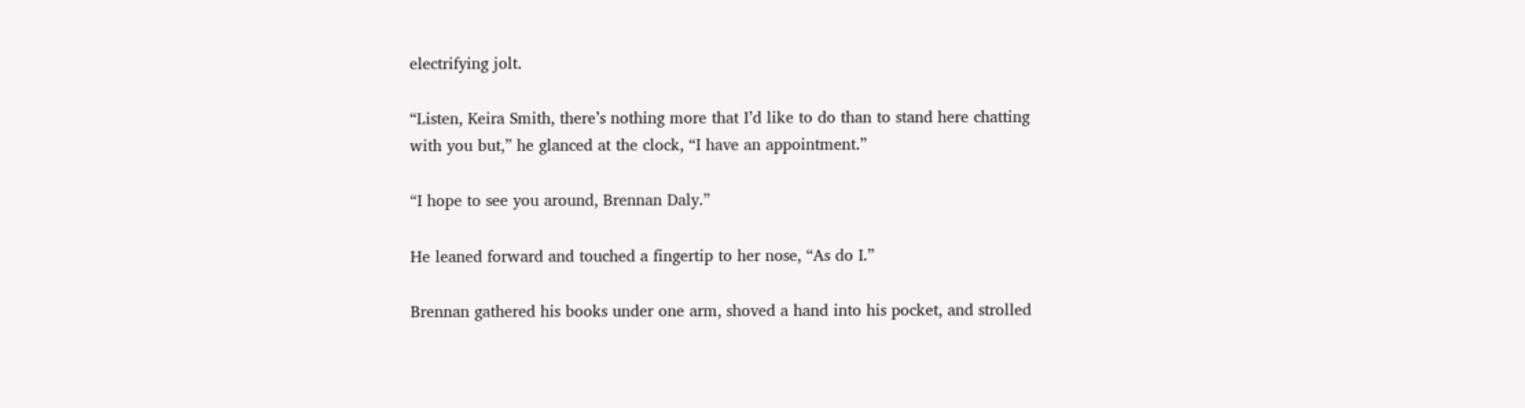electrifying jolt.

“Listen, Keira Smith, there’s nothing more that I’d like to do than to stand here chatting with you but,” he glanced at the clock, “I have an appointment.”

“I hope to see you around, Brennan Daly.”

He leaned forward and touched a fingertip to her nose, “As do I.”

Brennan gathered his books under one arm, shoved a hand into his pocket, and strolled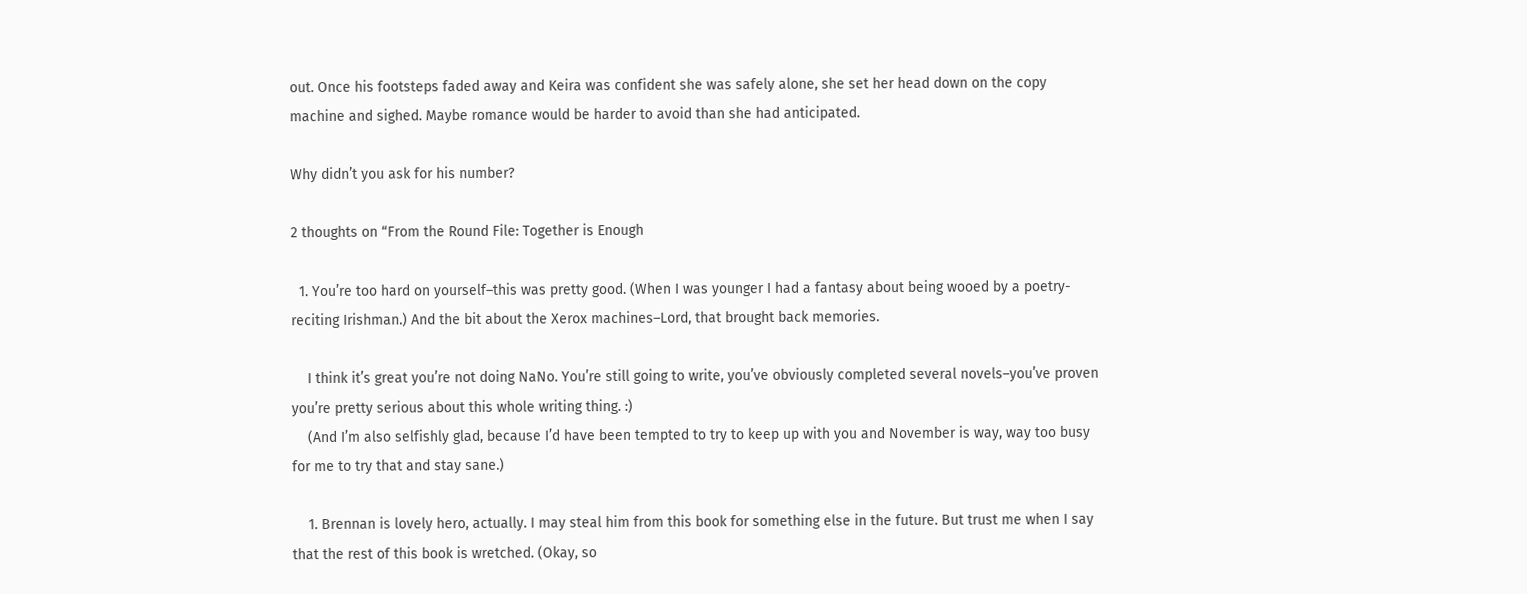out. Once his footsteps faded away and Keira was confident she was safely alone, she set her head down on the copy machine and sighed. Maybe romance would be harder to avoid than she had anticipated.

Why didn’t you ask for his number?

2 thoughts on “From the Round File: Together is Enough

  1. You’re too hard on yourself–this was pretty good. (When I was younger I had a fantasy about being wooed by a poetry-reciting Irishman.) And the bit about the Xerox machines–Lord, that brought back memories.

    I think it’s great you’re not doing NaNo. You’re still going to write, you’ve obviously completed several novels–you’ve proven you’re pretty serious about this whole writing thing. :)
    (And I’m also selfishly glad, because I’d have been tempted to try to keep up with you and November is way, way too busy for me to try that and stay sane.)

    1. Brennan is lovely hero, actually. I may steal him from this book for something else in the future. But trust me when I say that the rest of this book is wretched. (Okay, so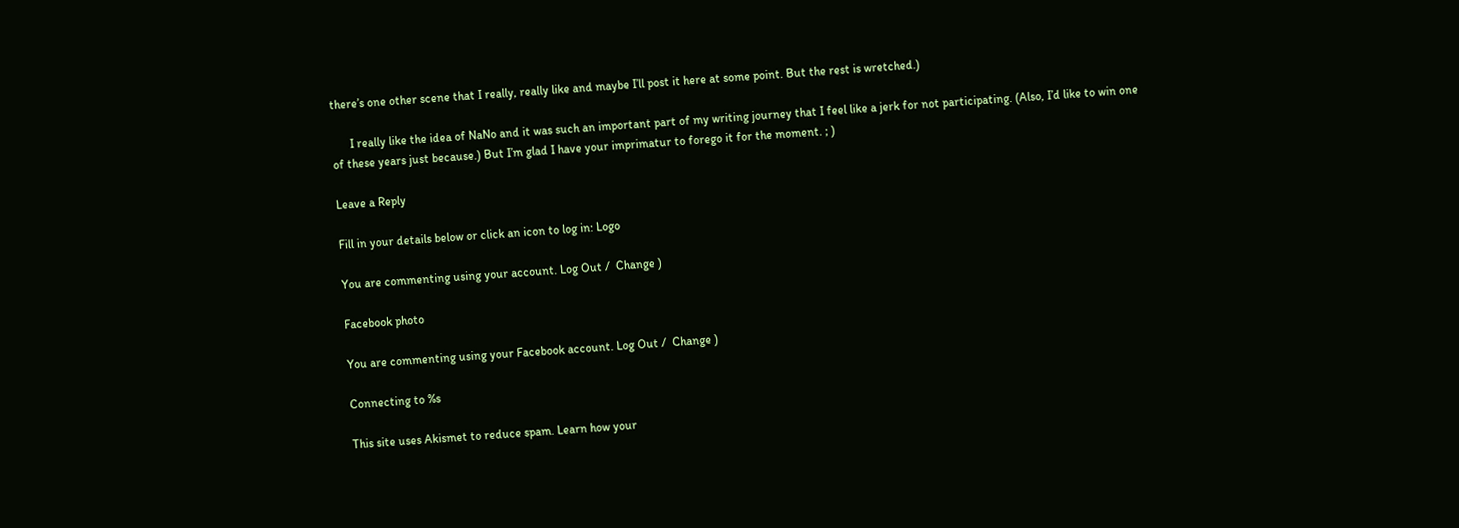there’s one other scene that I really, really like and maybe I’ll post it here at some point. But the rest is wretched.)

      I really like the idea of NaNo and it was such an important part of my writing journey that I feel like a jerk for not participating. (Also, I’d like to win one of these years just because.) But I’m glad I have your imprimatur to forego it for the moment. ; )

Leave a Reply

Fill in your details below or click an icon to log in: Logo

You are commenting using your account. Log Out /  Change )

Facebook photo

You are commenting using your Facebook account. Log Out /  Change )

Connecting to %s

This site uses Akismet to reduce spam. Learn how your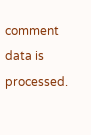comment data is processed.